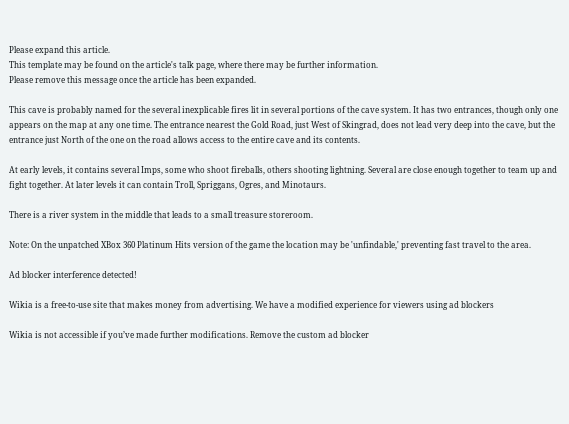Please expand this article.
This template may be found on the article's talk page, where there may be further information.
Please remove this message once the article has been expanded.

This cave is probably named for the several inexplicable fires lit in several portions of the cave system. It has two entrances, though only one appears on the map at any one time. The entrance nearest the Gold Road, just West of Skingrad, does not lead very deep into the cave, but the entrance just North of the one on the road allows access to the entire cave and its contents.

At early levels, it contains several Imps, some who shoot fireballs, others shooting lightning. Several are close enough together to team up and fight together. At later levels it can contain Troll, Spriggans, Ogres, and Minotaurs.

There is a river system in the middle that leads to a small treasure storeroom.

Note: On the unpatched XBox 360 Platinum Hits version of the game the location may be 'unfindable,' preventing fast travel to the area.

Ad blocker interference detected!

Wikia is a free-to-use site that makes money from advertising. We have a modified experience for viewers using ad blockers

Wikia is not accessible if you’ve made further modifications. Remove the custom ad blocker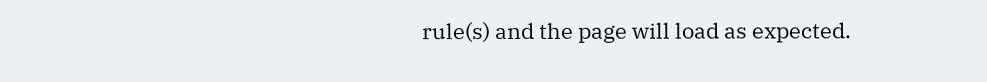rule(s) and the page will load as expected.